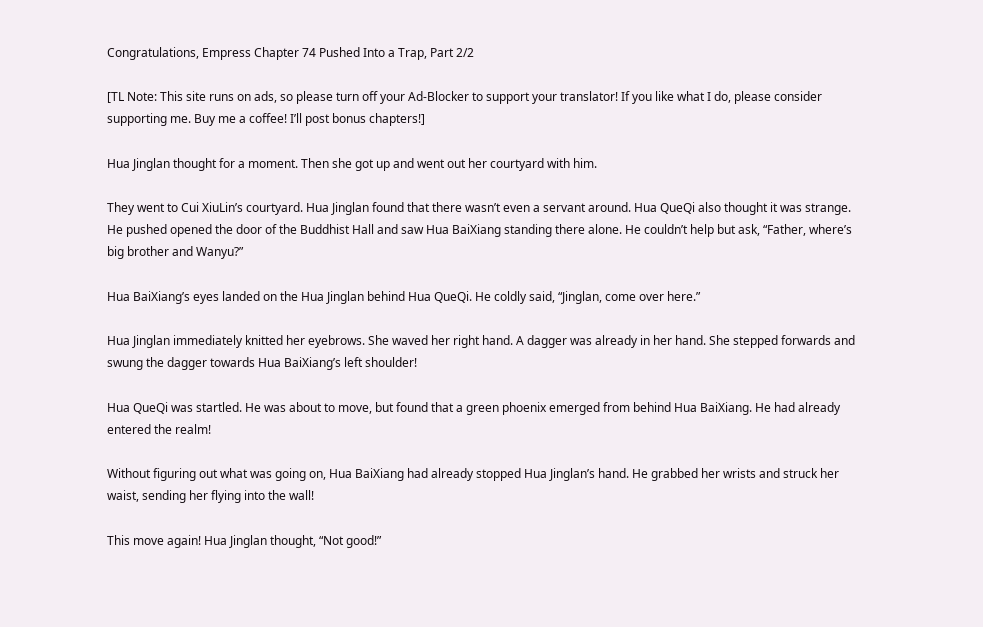Congratulations, Empress Chapter 74 Pushed Into a Trap, Part 2/2

[TL Note: This site runs on ads, so please turn off your Ad-Blocker to support your translator! If you like what I do, please consider supporting me. Buy me a coffee! I’ll post bonus chapters!]

Hua Jinglan thought for a moment. Then she got up and went out her courtyard with him.

They went to Cui XiuLin’s courtyard. Hua Jinglan found that there wasn’t even a servant around. Hua QueQi also thought it was strange. He pushed opened the door of the Buddhist Hall and saw Hua BaiXiang standing there alone. He couldn’t help but ask, “Father, where’s big brother and Wanyu?”

Hua BaiXiang’s eyes landed on the Hua Jinglan behind Hua QueQi. He coldly said, “Jinglan, come over here.”

Hua Jinglan immediately knitted her eyebrows. She waved her right hand. A dagger was already in her hand. She stepped forwards and swung the dagger towards Hua BaiXiang’s left shoulder!

Hua QueQi was startled. He was about to move, but found that a green phoenix emerged from behind Hua BaiXiang. He had already entered the realm!

Without figuring out what was going on, Hua BaiXiang had already stopped Hua Jinglan’s hand. He grabbed her wrists and struck her waist, sending her flying into the wall!

This move again! Hua Jinglan thought, “Not good!”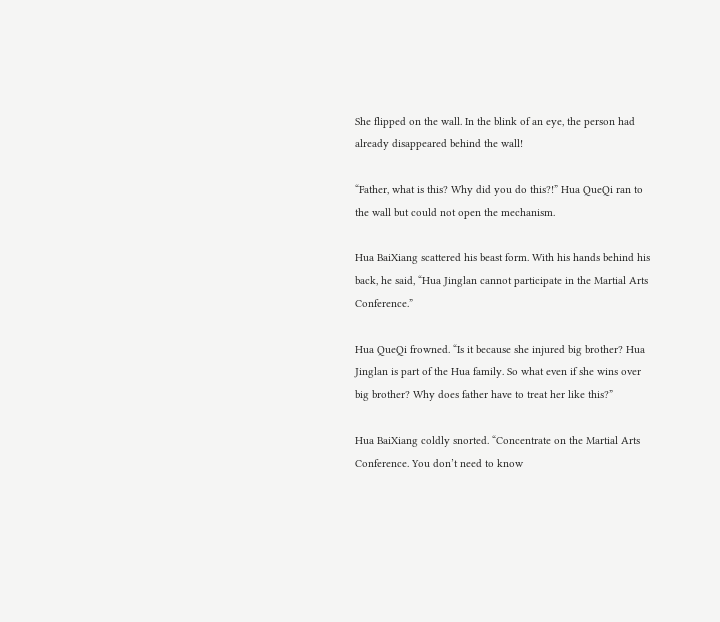She flipped on the wall. In the blink of an eye, the person had already disappeared behind the wall!

“Father, what is this? Why did you do this?!” Hua QueQi ran to the wall but could not open the mechanism.

Hua BaiXiang scattered his beast form. With his hands behind his back, he said, “Hua Jinglan cannot participate in the Martial Arts Conference.”

Hua QueQi frowned. “Is it because she injured big brother? Hua Jinglan is part of the Hua family. So what even if she wins over big brother? Why does father have to treat her like this?”

Hua BaiXiang coldly snorted. “Concentrate on the Martial Arts Conference. You don’t need to know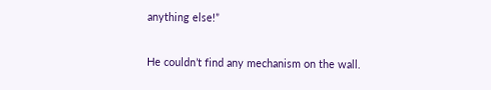anything else!”

He couldn’t find any mechanism on the wall.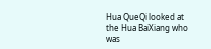Hua QueQi looked at the Hua BaiXiang who was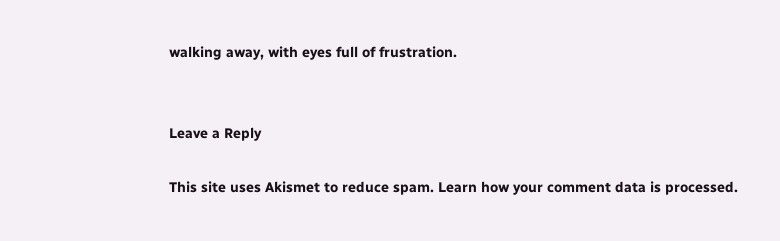walking away, with eyes full of frustration.


Leave a Reply

This site uses Akismet to reduce spam. Learn how your comment data is processed.